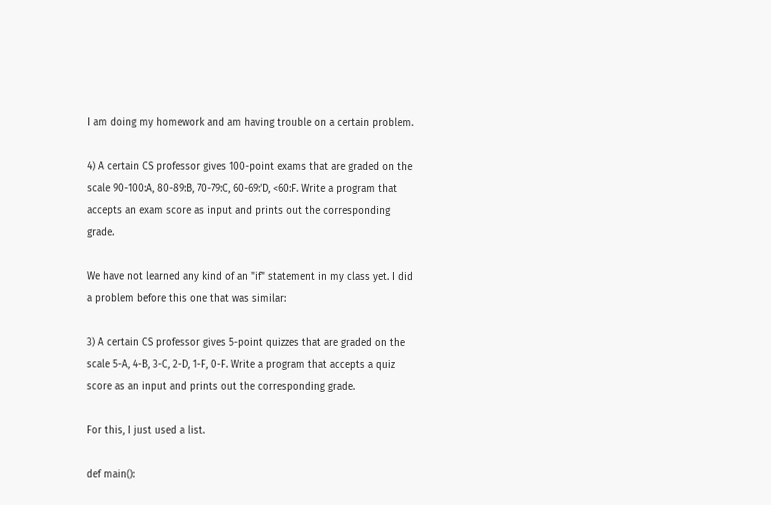I am doing my homework and am having trouble on a certain problem.

4) A certain CS professor gives 100-point exams that are graded on the scale 90-100:A, 80-89:B, 70-79:C, 60-69:'D, <60:F. Write a program that accepts an exam score as input and prints out the corresponding grade.

We have not learned any kind of an "if" statement in my class yet. I did a problem before this one that was similar:

3) A certain CS professor gives 5-point quizzes that are graded on the scale 5-A, 4-B, 3-C, 2-D, 1-F, 0-F. Write a program that accepts a quiz score as an input and prints out the corresponding grade.

For this, I just used a list.

def main():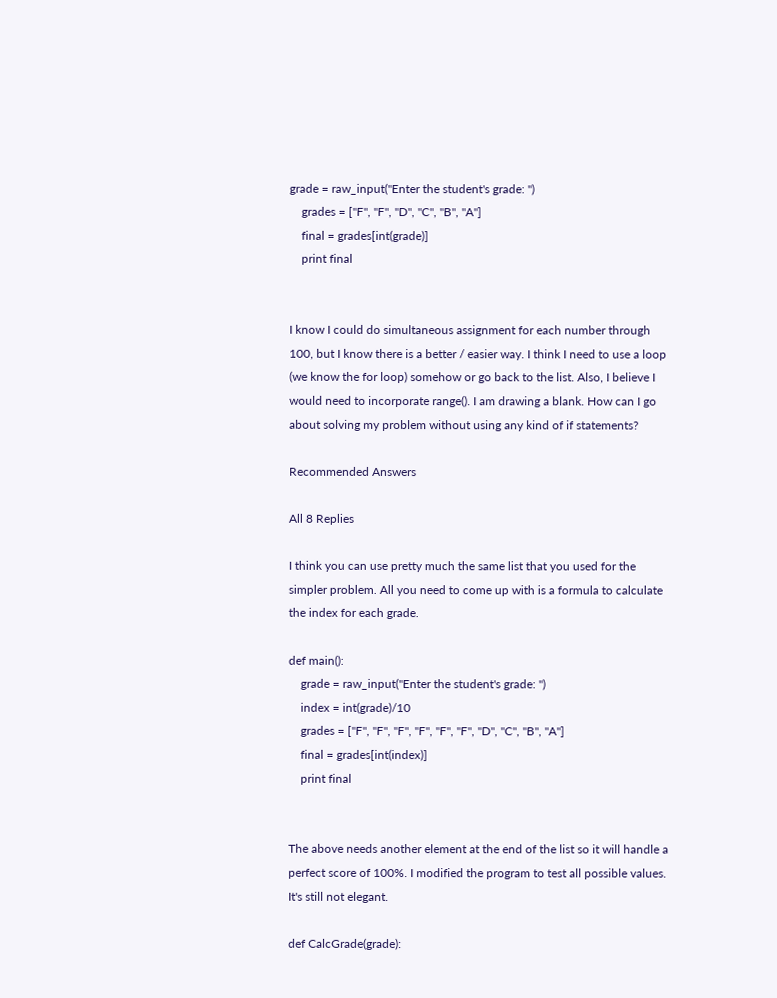grade = raw_input("Enter the student's grade: ")
    grades = ["F", "F", "D", "C", "B", "A"]
    final = grades[int(grade)]
    print final


I know I could do simultaneous assignment for each number through 100, but I know there is a better / easier way. I think I need to use a loop (we know the for loop) somehow or go back to the list. Also, I believe I would need to incorporate range(). I am drawing a blank. How can I go about solving my problem without using any kind of if statements?

Recommended Answers

All 8 Replies

I think you can use pretty much the same list that you used for the simpler problem. All you need to come up with is a formula to calculate the index for each grade.

def main():
    grade = raw_input("Enter the student's grade: ")
    index = int(grade)/10
    grades = ["F", "F", "F", "F", "F", "F", "D", "C", "B", "A"]
    final = grades[int(index)]
    print final


The above needs another element at the end of the list so it will handle a perfect score of 100%. I modified the program to test all possible values. It's still not elegant.

def CalcGrade(grade):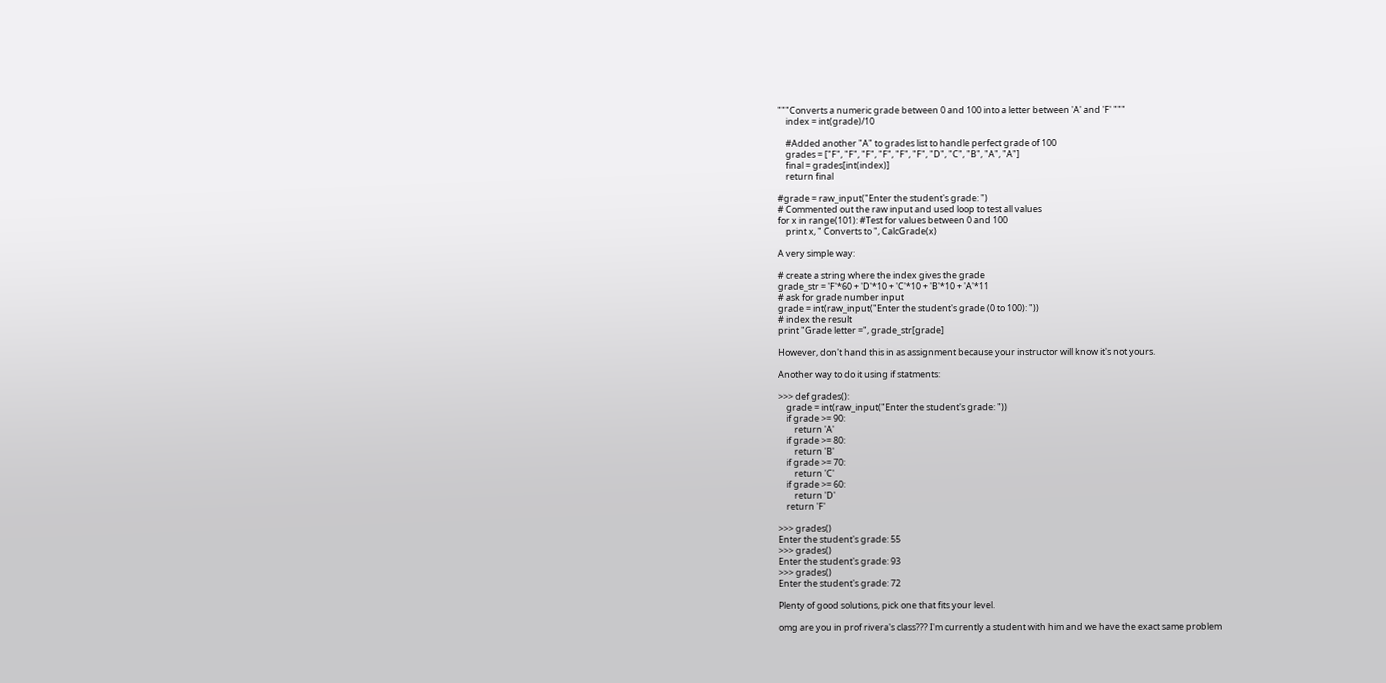"""Converts a numeric grade between 0 and 100 into a letter between 'A' and 'F' """
    index = int(grade)/10

    #Added another "A" to grades list to handle perfect grade of 100
    grades = ["F", "F", "F", "F", "F", "F", "D", "C", "B", "A", "A"]
    final = grades[int(index)]
    return final

#grade = raw_input("Enter the student's grade: ")
# Commented out the raw input and used loop to test all values
for x in range(101): #Test for values between 0 and 100
    print x, " Converts to ", CalcGrade(x)

A very simple way:

# create a string where the index gives the grade
grade_str = 'F'*60 + 'D'*10 + 'C'*10 + 'B'*10 + 'A'*11
# ask for grade number input
grade = int(raw_input("Enter the student's grade (0 to 100): "))
# index the result
print "Grade letter =", grade_str[grade]

However, don't hand this in as assignment because your instructor will know it's not yours.

Another way to do it using if statments:

>>> def grades():
    grade = int(raw_input("Enter the student's grade: "))
    if grade >= 90:
        return 'A'
    if grade >= 80:
        return 'B'
    if grade >= 70:
        return 'C'
    if grade >= 60:
        return 'D'
    return 'F'

>>> grades()
Enter the student's grade: 55
>>> grades()
Enter the student's grade: 93
>>> grades()
Enter the student's grade: 72

Plenty of good solutions, pick one that fits your level.

omg are you in prof rivera's class??? I'm currently a student with him and we have the exact same problem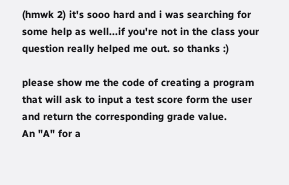(hmwk 2) it's sooo hard and i was searching for some help as well...if you're not in the class your question really helped me out. so thanks :)

please show me the code of creating a program that will ask to input a test score form the user and return the corresponding grade value.
An "A" for a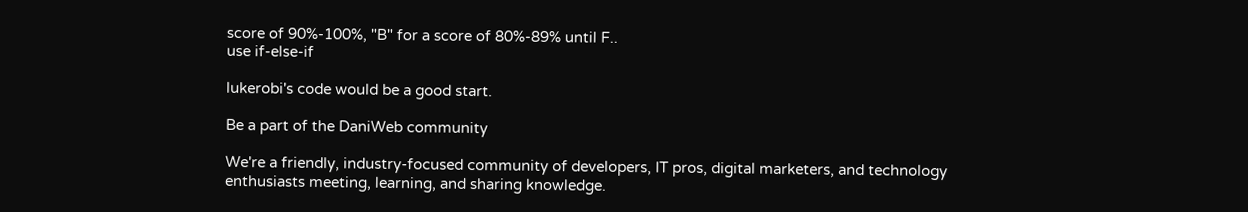score of 90%-100%, "B" for a score of 80%-89% until F..
use if-else-if

lukerobi's code would be a good start.

Be a part of the DaniWeb community

We're a friendly, industry-focused community of developers, IT pros, digital marketers, and technology enthusiasts meeting, learning, and sharing knowledge.